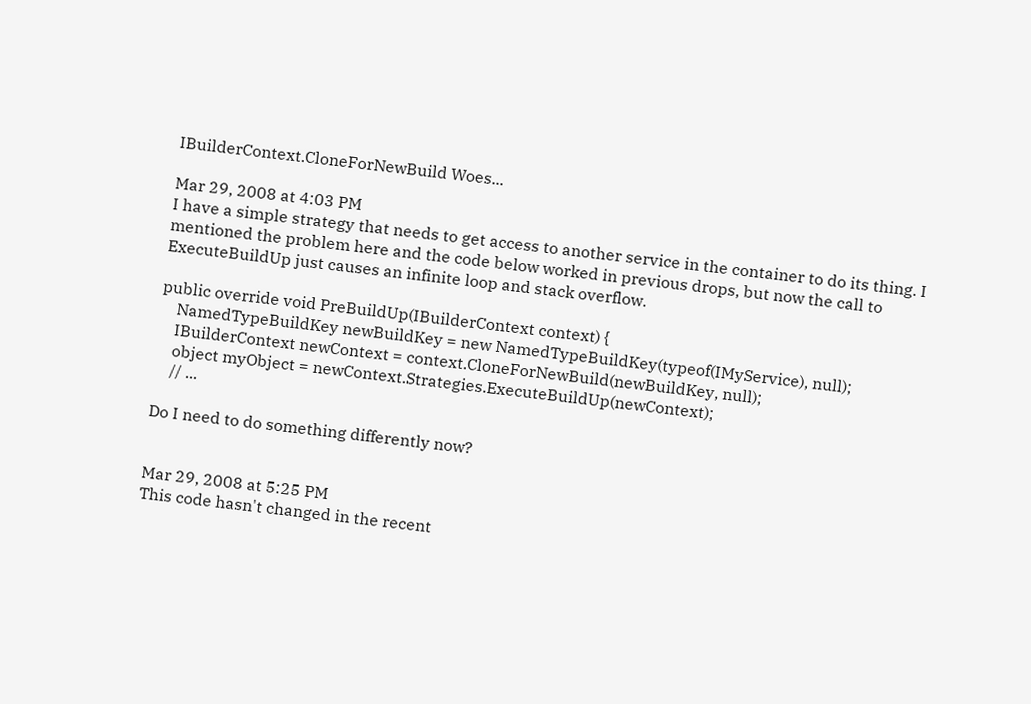IBuilderContext.CloneForNewBuild Woes...

Mar 29, 2008 at 4:03 PM
I have a simple strategy that needs to get access to another service in the container to do its thing. I mentioned the problem here and the code below worked in previous drops, but now the call to ExecuteBuildUp just causes an infinite loop and stack overflow.

public override void PreBuildUp(IBuilderContext context) {
    NamedTypeBuildKey newBuildKey = new NamedTypeBuildKey(typeof(IMyService), null);
    IBuilderContext newContext = context.CloneForNewBuild(newBuildKey, null);
    object myObject = newContext.Strategies.ExecuteBuildUp(newContext);
    // ...

Do I need to do something differently now?


Mar 29, 2008 at 5:25 PM
This code hasn't changed in the recent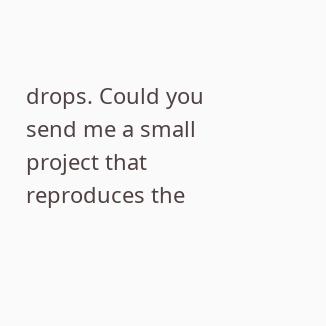drops. Could you send me a small project that reproduces the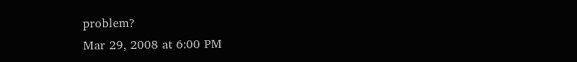problem?
Mar 29, 2008 at 6:00 PM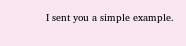I sent you a simple example.